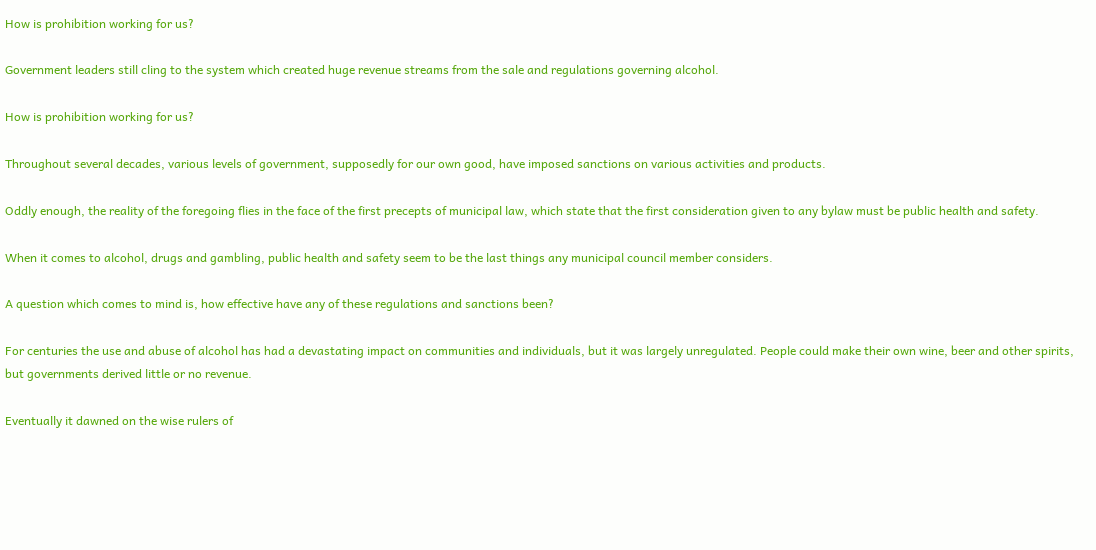How is prohibition working for us?

Government leaders still cling to the system which created huge revenue streams from the sale and regulations governing alcohol.

How is prohibition working for us?

Throughout several decades, various levels of government, supposedly for our own good, have imposed sanctions on various activities and products.

Oddly enough, the reality of the foregoing flies in the face of the first precepts of municipal law, which state that the first consideration given to any bylaw must be public health and safety.

When it comes to alcohol, drugs and gambling, public health and safety seem to be the last things any municipal council member considers.

A question which comes to mind is, how effective have any of these regulations and sanctions been?

For centuries the use and abuse of alcohol has had a devastating impact on communities and individuals, but it was largely unregulated. People could make their own wine, beer and other spirits, but governments derived little or no revenue.

Eventually it dawned on the wise rulers of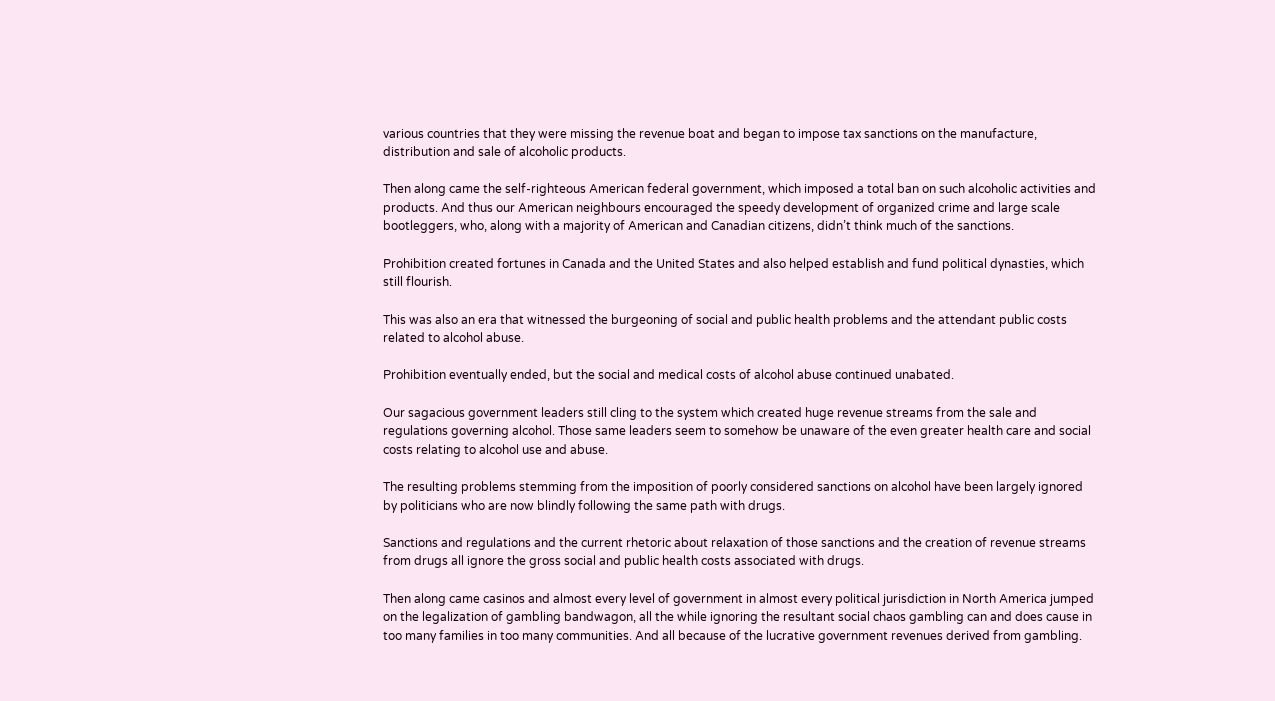various countries that they were missing the revenue boat and began to impose tax sanctions on the manufacture, distribution and sale of alcoholic products.

Then along came the self-righteous American federal government, which imposed a total ban on such alcoholic activities and products. And thus our American neighbours encouraged the speedy development of organized crime and large scale bootleggers, who, along with a majority of American and Canadian citizens, didn’t think much of the sanctions.

Prohibition created fortunes in Canada and the United States and also helped establish and fund political dynasties, which still flourish.

This was also an era that witnessed the burgeoning of social and public health problems and the attendant public costs related to alcohol abuse.

Prohibition eventually ended, but the social and medical costs of alcohol abuse continued unabated.

Our sagacious government leaders still cling to the system which created huge revenue streams from the sale and regulations governing alcohol. Those same leaders seem to somehow be unaware of the even greater health care and social costs relating to alcohol use and abuse.

The resulting problems stemming from the imposition of poorly considered sanctions on alcohol have been largely ignored by politicians who are now blindly following the same path with drugs.

Sanctions and regulations and the current rhetoric about relaxation of those sanctions and the creation of revenue streams from drugs all ignore the gross social and public health costs associated with drugs.

Then along came casinos and almost every level of government in almost every political jurisdiction in North America jumped on the legalization of gambling bandwagon, all the while ignoring the resultant social chaos gambling can and does cause in too many families in too many communities. And all because of the lucrative government revenues derived from gambling.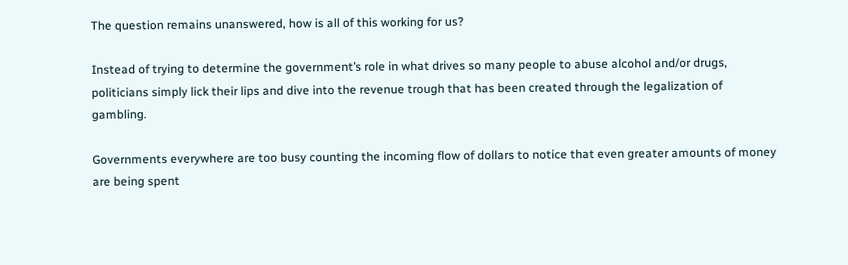The question remains unanswered, how is all of this working for us?

Instead of trying to determine the government’s role in what drives so many people to abuse alcohol and/or drugs, politicians simply lick their lips and dive into the revenue trough that has been created through the legalization of gambling.

Governments everywhere are too busy counting the incoming flow of dollars to notice that even greater amounts of money are being spent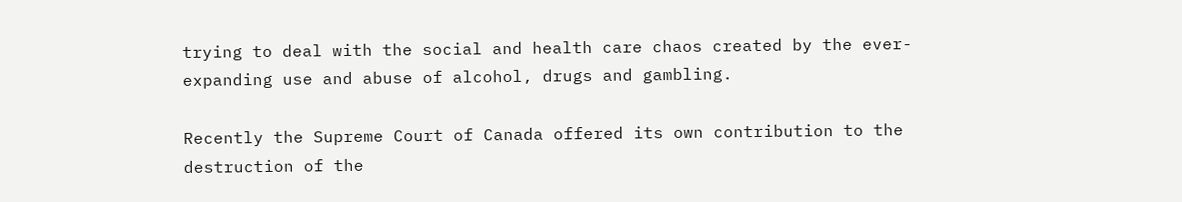trying to deal with the social and health care chaos created by the ever-expanding use and abuse of alcohol, drugs and gambling.

Recently the Supreme Court of Canada offered its own contribution to the destruction of the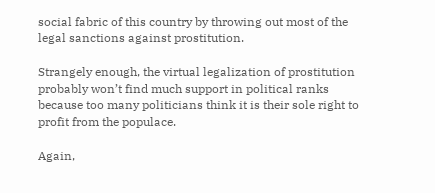social fabric of this country by throwing out most of the legal sanctions against prostitution.

Strangely enough, the virtual legalization of prostitution probably won’t find much support in political ranks because too many politicians think it is their sole right to profit from the populace.

Again,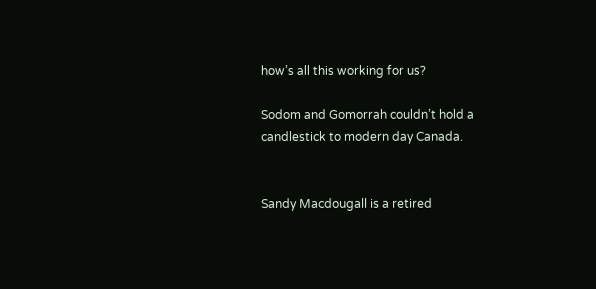how’s all this working for us?

Sodom and Gomorrah couldn’t hold a candlestick to modern day Canada.


Sandy Macdougall is a retired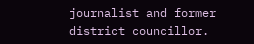journalist and former district councillor.